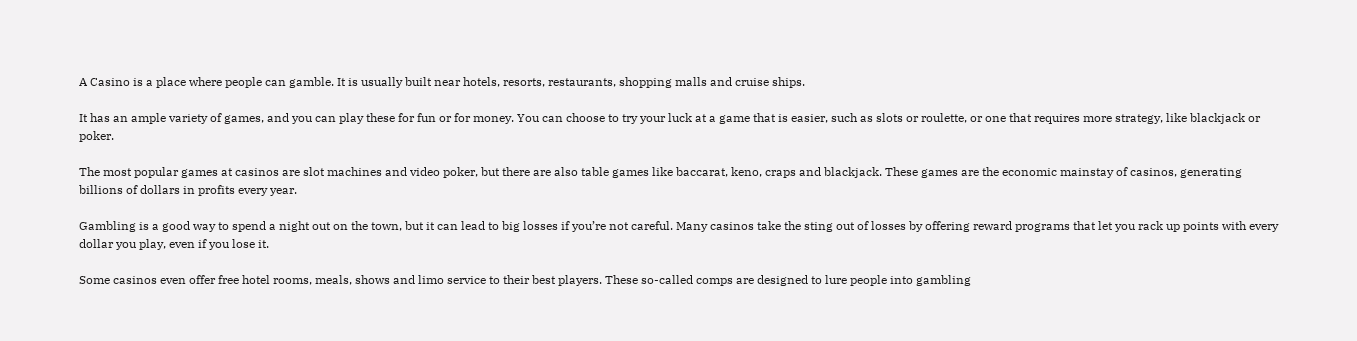A Casino is a place where people can gamble. It is usually built near hotels, resorts, restaurants, shopping malls and cruise ships.

It has an ample variety of games, and you can play these for fun or for money. You can choose to try your luck at a game that is easier, such as slots or roulette, or one that requires more strategy, like blackjack or poker.

The most popular games at casinos are slot machines and video poker, but there are also table games like baccarat, keno, craps and blackjack. These games are the economic mainstay of casinos, generating billions of dollars in profits every year.

Gambling is a good way to spend a night out on the town, but it can lead to big losses if you’re not careful. Many casinos take the sting out of losses by offering reward programs that let you rack up points with every dollar you play, even if you lose it.

Some casinos even offer free hotel rooms, meals, shows and limo service to their best players. These so-called comps are designed to lure people into gambling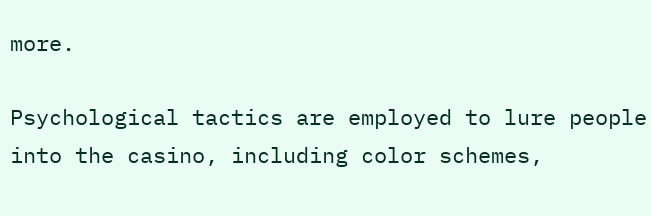more.

Psychological tactics are employed to lure people into the casino, including color schemes,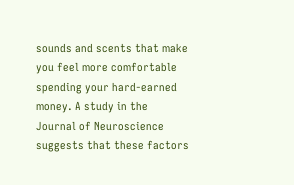sounds and scents that make you feel more comfortable spending your hard-earned money. A study in the Journal of Neuroscience suggests that these factors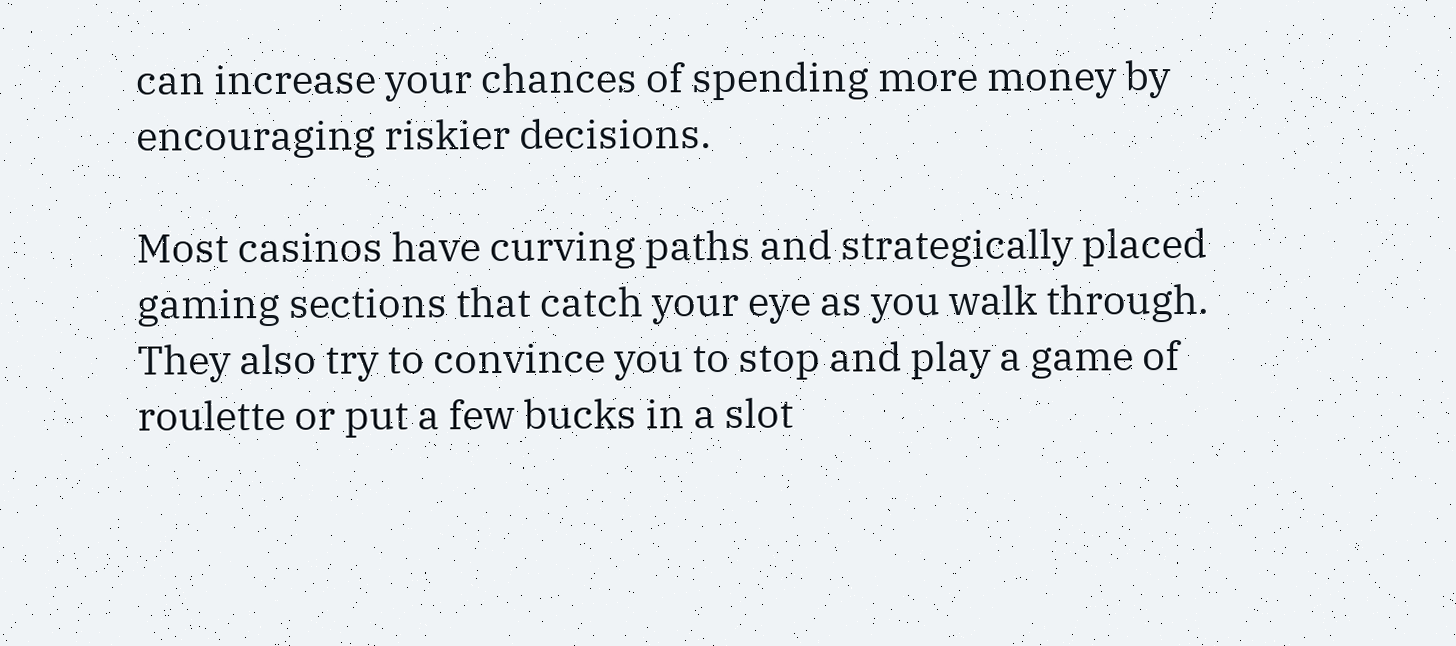can increase your chances of spending more money by encouraging riskier decisions.

Most casinos have curving paths and strategically placed gaming sections that catch your eye as you walk through. They also try to convince you to stop and play a game of roulette or put a few bucks in a slot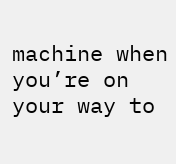machine when you’re on your way to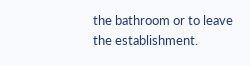the bathroom or to leave the establishment.